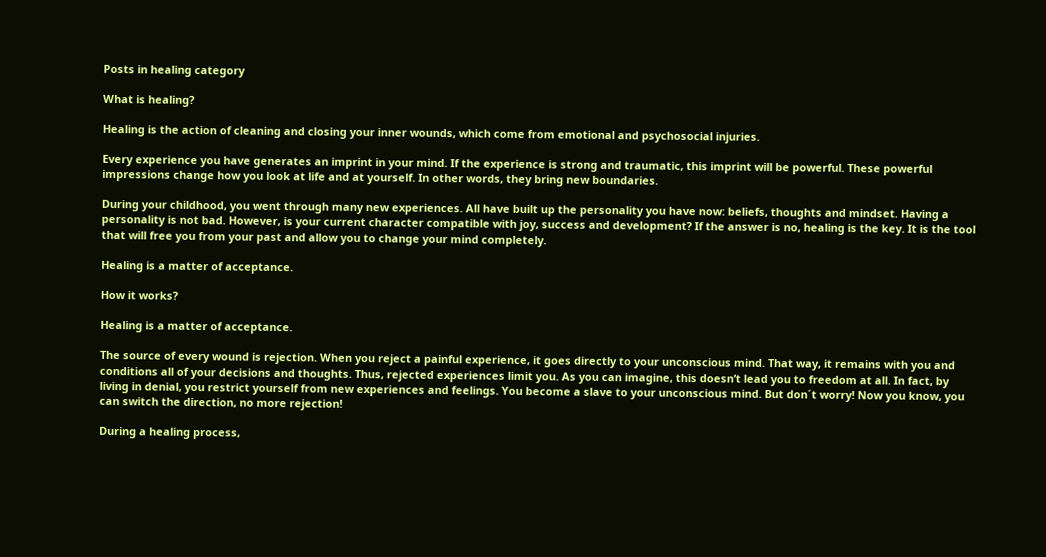Posts in healing category

What is healing?

Healing is the action of cleaning and closing your inner wounds, which come from emotional and psychosocial injuries.

Every experience you have generates an imprint in your mind. If the experience is strong and traumatic, this imprint will be powerful. These powerful impressions change how you look at life and at yourself. In other words, they bring new boundaries.

During your childhood, you went through many new experiences. All have built up the personality you have now: beliefs, thoughts and mindset. Having a personality is not bad. However, is your current character compatible with joy, success and development? If the answer is no, healing is the key. It is the tool that will free you from your past and allow you to change your mind completely.

Healing is a matter of acceptance.

How it works?

Healing is a matter of acceptance.

The source of every wound is rejection. When you reject a painful experience, it goes directly to your unconscious mind. That way, it remains with you and conditions all of your decisions and thoughts. Thus, rejected experiences limit you. As you can imagine, this doesn’t lead you to freedom at all. In fact, by living in denial, you restrict yourself from new experiences and feelings. You become a slave to your unconscious mind. But don´t worry! Now you know, you can switch the direction, no more rejection!

During a healing process,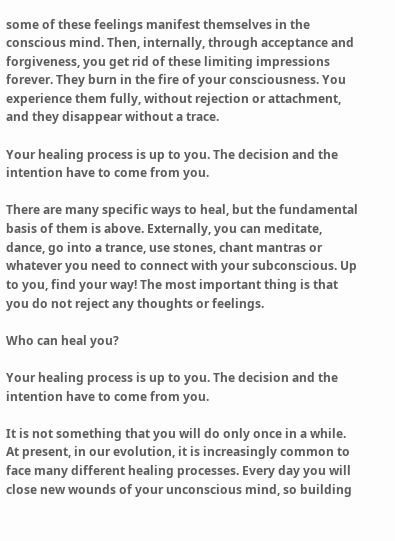some of these feelings manifest themselves in the conscious mind. Then, internally, through acceptance and forgiveness, you get rid of these limiting impressions forever. They burn in the fire of your consciousness. You experience them fully, without rejection or attachment, and they disappear without a trace.

Your healing process is up to you. The decision and the intention have to come from you.

There are many specific ways to heal, but the fundamental basis of them is above. Externally, you can meditate, dance, go into a trance, use stones, chant mantras or whatever you need to connect with your subconscious. Up to you, find your way! The most important thing is that you do not reject any thoughts or feelings.

Who can heal you?

Your healing process is up to you. The decision and the intention have to come from you.

It is not something that you will do only once in a while. At present, in our evolution, it is increasingly common to face many different healing processes. Every day you will close new wounds of your unconscious mind, so building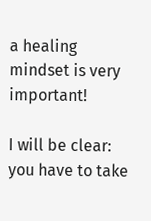a healing mindset is very important!

I will be clear: you have to take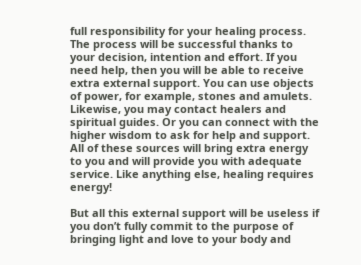full responsibility for your healing process. The process will be successful thanks to your decision, intention and effort. If you need help, then you will be able to receive extra external support. You can use objects of power, for example, stones and amulets. Likewise, you may contact healers and spiritual guides. Or you can connect with the higher wisdom to ask for help and support. All of these sources will bring extra energy to you and will provide you with adequate service. Like anything else, healing requires energy!

But all this external support will be useless if you don’t fully commit to the purpose of bringing light and love to your body and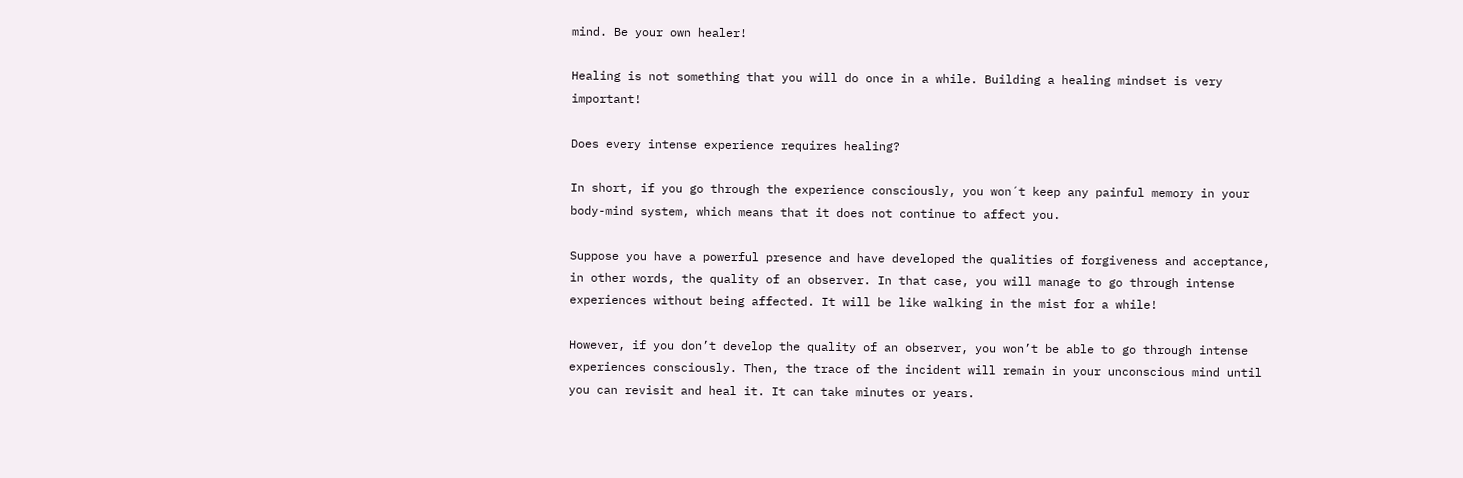mind. Be your own healer!

Healing is not something that you will do once in a while. Building a healing mindset is very important!

Does every intense experience requires healing?

In short, if you go through the experience consciously, you won´t keep any painful memory in your body-mind system, which means that it does not continue to affect you.

Suppose you have a powerful presence and have developed the qualities of forgiveness and acceptance, in other words, the quality of an observer. In that case, you will manage to go through intense experiences without being affected. It will be like walking in the mist for a while!

However, if you don’t develop the quality of an observer, you won’t be able to go through intense experiences consciously. Then, the trace of the incident will remain in your unconscious mind until you can revisit and heal it. It can take minutes or years.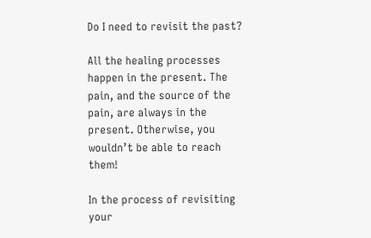Do I need to revisit the past?

All the healing processes happen in the present. The pain, and the source of the pain, are always in the present. Otherwise, you wouldn’t be able to reach them!

In the process of revisiting your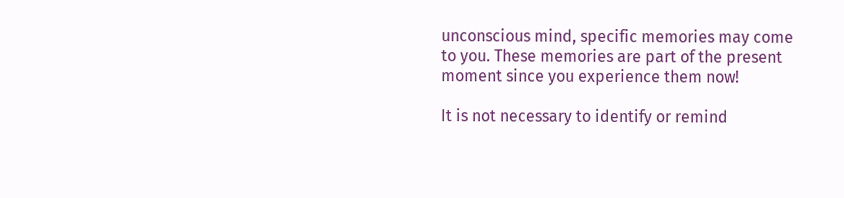unconscious mind, specific memories may come to you. These memories are part of the present moment since you experience them now!

It is not necessary to identify or remind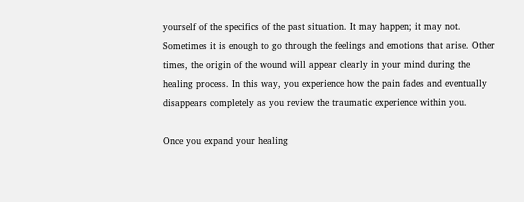yourself of the specifics of the past situation. It may happen; it may not. Sometimes it is enough to go through the feelings and emotions that arise. Other times, the origin of the wound will appear clearly in your mind during the healing process. In this way, you experience how the pain fades and eventually disappears completely as you review the traumatic experience within you.

Once you expand your healing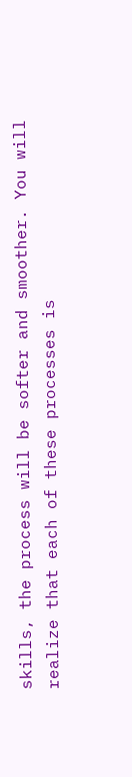skills, the process will be softer and smoother. You will realize that each of these processes is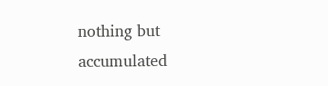nothing but accumulated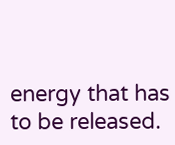energy that has to be released.